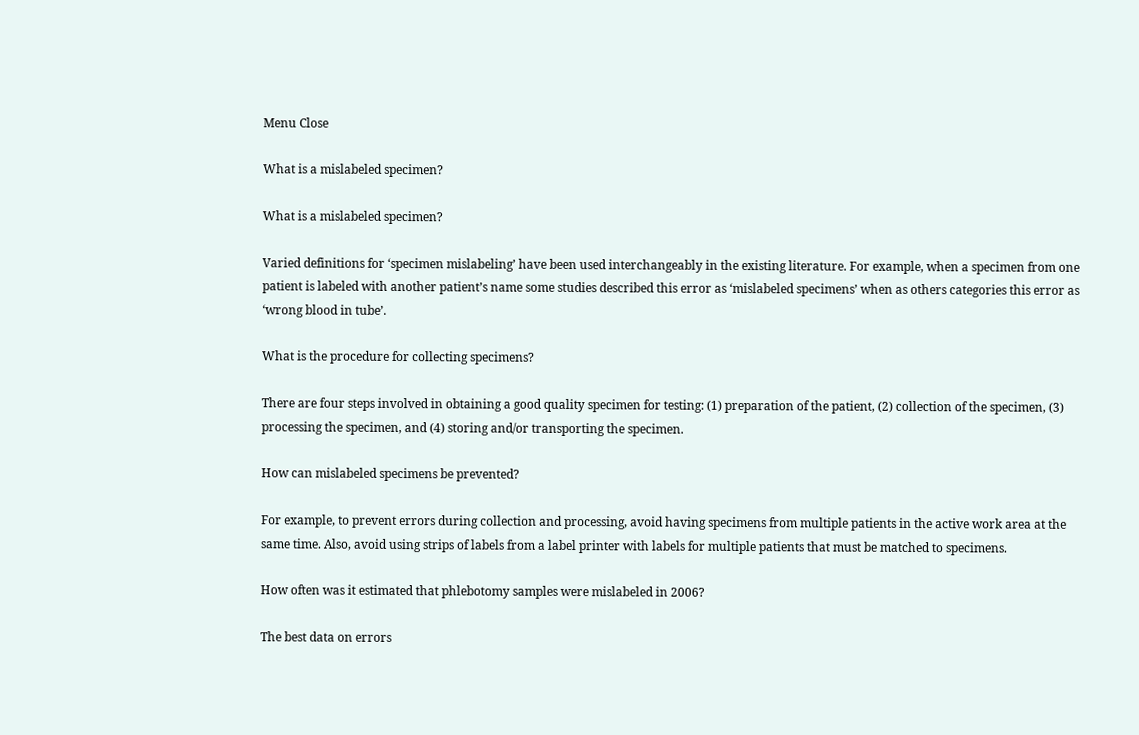Menu Close

What is a mislabeled specimen?

What is a mislabeled specimen?

Varied definitions for ‘specimen mislabeling’ have been used interchangeably in the existing literature. For example, when a specimen from one patient is labeled with another patient’s name some studies described this error as ‘mislabeled specimens’ when as others categories this error as ‘wrong blood in tube’.

What is the procedure for collecting specimens?

There are four steps involved in obtaining a good quality specimen for testing: (1) preparation of the patient, (2) collection of the specimen, (3) processing the specimen, and (4) storing and/or transporting the specimen.

How can mislabeled specimens be prevented?

For example, to prevent errors during collection and processing, avoid having specimens from multiple patients in the active work area at the same time. Also, avoid using strips of labels from a label printer with labels for multiple patients that must be matched to specimens.

How often was it estimated that phlebotomy samples were mislabeled in 2006?

The best data on errors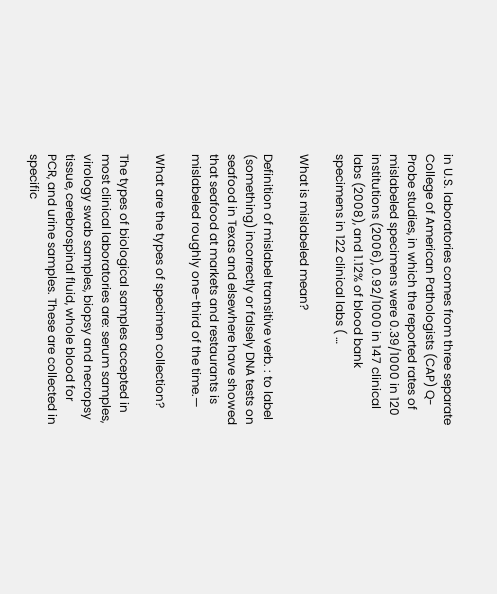in U.S. laboratories comes from three separate College of American Pathologists (CAP) Q-Probe studies, in which the reported rates of mislabeled specimens were 0.39/1000 in 120 institutions (2006), 0.92/1000 in 147 clinical labs (2008), and 1.12% of blood bank specimens in 122 clinical labs ( …

What is mislabeled mean?

Definition of mislabel transitive verb. : to label (something) incorrectly or falsely DNA tests on seafood in Texas and elsewhere have showed that seafood at markets and restaurants is mislabeled roughly one-third of the time.—

What are the types of specimen collection?

The types of biological samples accepted in most clinical laboratories are: serum samples, virology swab samples, biopsy and necropsy tissue, cerebrospinal fluid, whole blood for PCR, and urine samples. These are collected in specific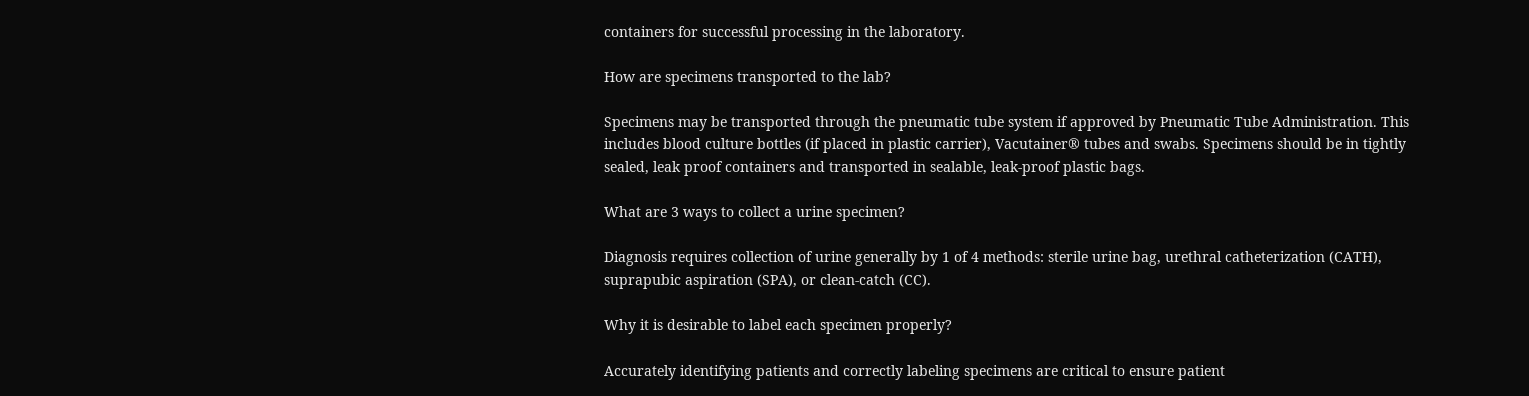containers for successful processing in the laboratory.

How are specimens transported to the lab?

Specimens may be transported through the pneumatic tube system if approved by Pneumatic Tube Administration. This includes blood culture bottles (if placed in plastic carrier), Vacutainer® tubes and swabs. Specimens should be in tightly sealed, leak proof containers and transported in sealable, leak-proof plastic bags.

What are 3 ways to collect a urine specimen?

Diagnosis requires collection of urine generally by 1 of 4 methods: sterile urine bag, urethral catheterization (CATH), suprapubic aspiration (SPA), or clean-catch (CC).

Why it is desirable to label each specimen properly?

Accurately identifying patients and correctly labeling specimens are critical to ensure patient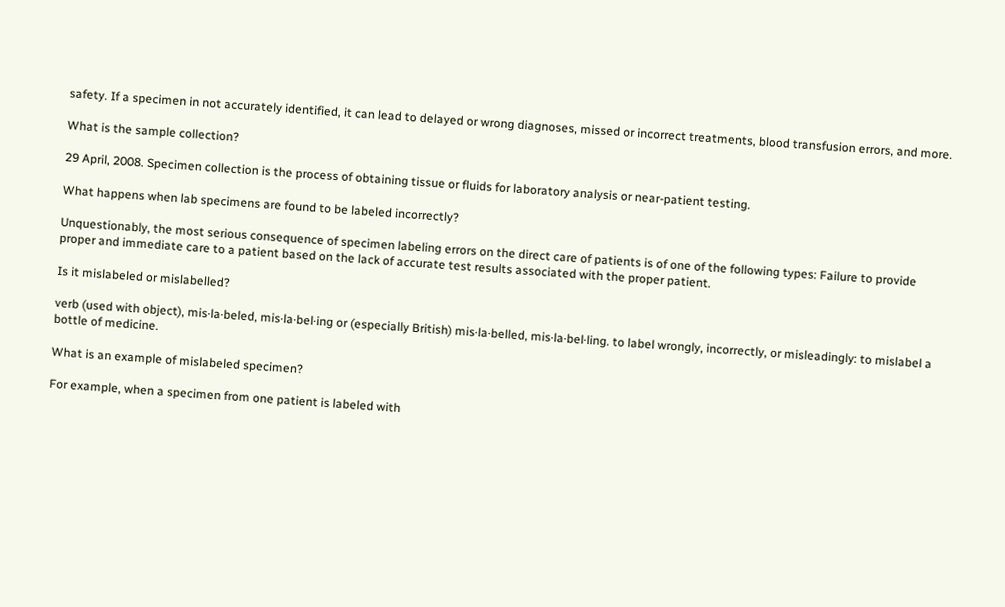safety. If a specimen in not accurately identified, it can lead to delayed or wrong diagnoses, missed or incorrect treatments, blood transfusion errors, and more.

What is the sample collection?

29 April, 2008. Specimen collection is the process of obtaining tissue or fluids for laboratory analysis or near-patient testing.

What happens when lab specimens are found to be labeled incorrectly?

Unquestionably, the most serious consequence of specimen labeling errors on the direct care of patients is of one of the following types: Failure to provide proper and immediate care to a patient based on the lack of accurate test results associated with the proper patient.

Is it mislabeled or mislabelled?

verb (used with object), mis·la·beled, mis·la·bel·ing or (especially British) mis·la·belled, mis·la·bel·ling. to label wrongly, incorrectly, or misleadingly: to mislabel a bottle of medicine.

What is an example of mislabeled specimen?

For example, when a specimen from one patient is labeled with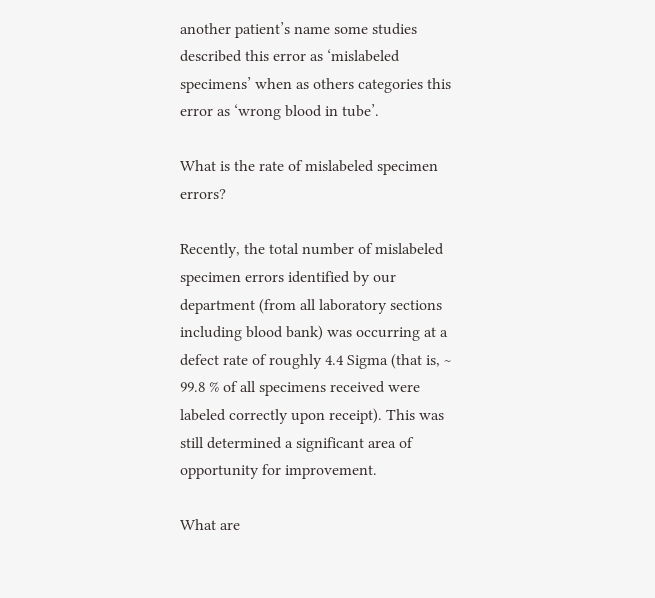another patient’s name some studies described this error as ‘mislabeled specimens’ when as others categories this error as ‘wrong blood in tube’.

What is the rate of mislabeled specimen errors?

Recently, the total number of mislabeled specimen errors identified by our department (from all laboratory sections including blood bank) was occurring at a defect rate of roughly 4.4 Sigma (that is, ~ 99.8 % of all specimens received were labeled correctly upon receipt). This was still determined a significant area of opportunity for improvement.

What are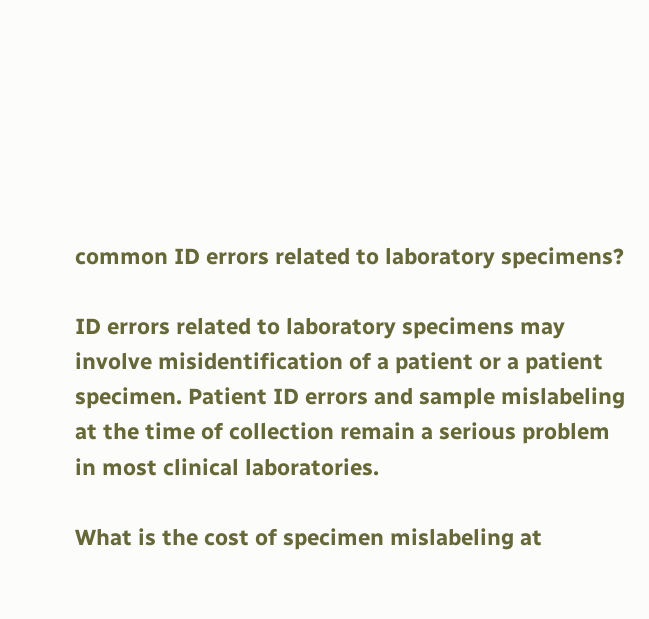common ID errors related to laboratory specimens?

ID errors related to laboratory specimens may involve misidentification of a patient or a patient specimen. Patient ID errors and sample mislabeling at the time of collection remain a serious problem in most clinical laboratories.

What is the cost of specimen mislabeling at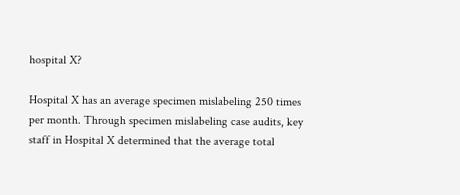hospital X?

Hospital X has an average specimen mislabeling 250 times per month. Through specimen mislabeling case audits, key staff in Hospital X determined that the average total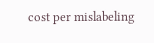cost per mislabeling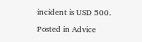incident is USD 500.

Posted in Advice